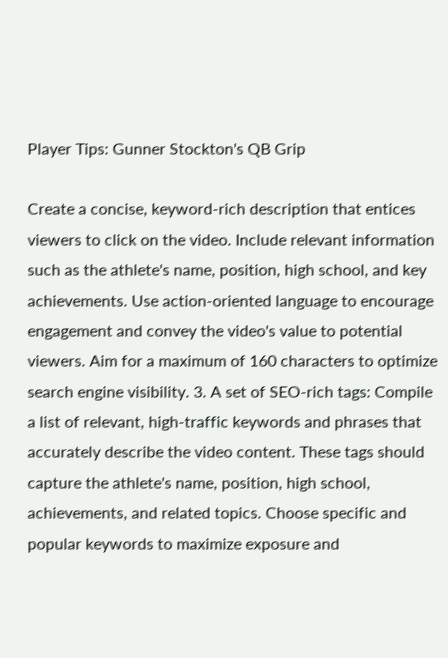Player Tips: Gunner Stockton's QB Grip

Create a concise, keyword-rich description that entices viewers to click on the video. Include relevant information such as the athlete's name, position, high school, and key achievements. Use action-oriented language to encourage engagement and convey the video's value to potential viewers. Aim for a maximum of 160 characters to optimize search engine visibility. 3. A set of SEO-rich tags: Compile a list of relevant, high-traffic keywords and phrases that accurately describe the video content. These tags should capture the athlete's name, position, high school, achievements, and related topics. Choose specific and popular keywords to maximize exposure and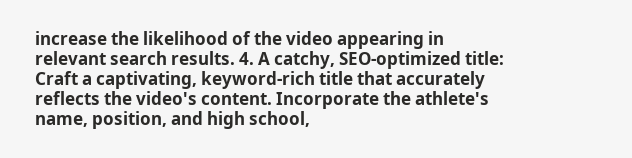increase the likelihood of the video appearing in relevant search results. 4. A catchy, SEO-optimized title: Craft a captivating, keyword-rich title that accurately reflects the video's content. Incorporate the athlete's name, position, and high school,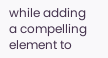while adding a compelling element to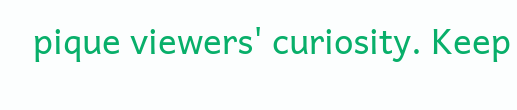pique viewers' curiosity. Keep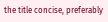the title concise, preferably